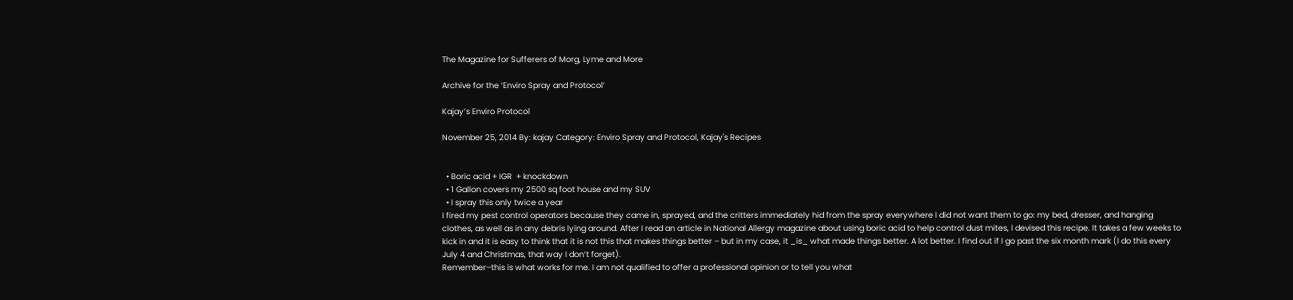The Magazine for Sufferers of Morg, Lyme and More

Archive for the ‘Enviro Spray and Protocol’

Kajay’s Enviro Protocol

November 25, 2014 By: kajay Category: Enviro Spray and Protocol, Kajay's Recipes


  • Boric acid + IGR  + knockdown
  • 1 Gallon covers my 2500 sq foot house and my SUV
  • I spray this only twice a year
I fired my pest control operators because they came in, sprayed, and the critters immediately hid from the spray everywhere I did not want them to go: my bed, dresser, and hanging clothes, as well as in any debris lying around. After I read an article in National Allergy magazine about using boric acid to help control dust mites, I devised this recipe. It takes a few weeks to kick in and it is easy to think that it is not this that makes things better – but in my case, it _is_ what made things better. A lot better. I find out if I go past the six month mark (I do this every July 4 and Christmas, that way I don’t forget).
Remember–this is what works for me. I am not qualified to offer a professional opinion or to tell you what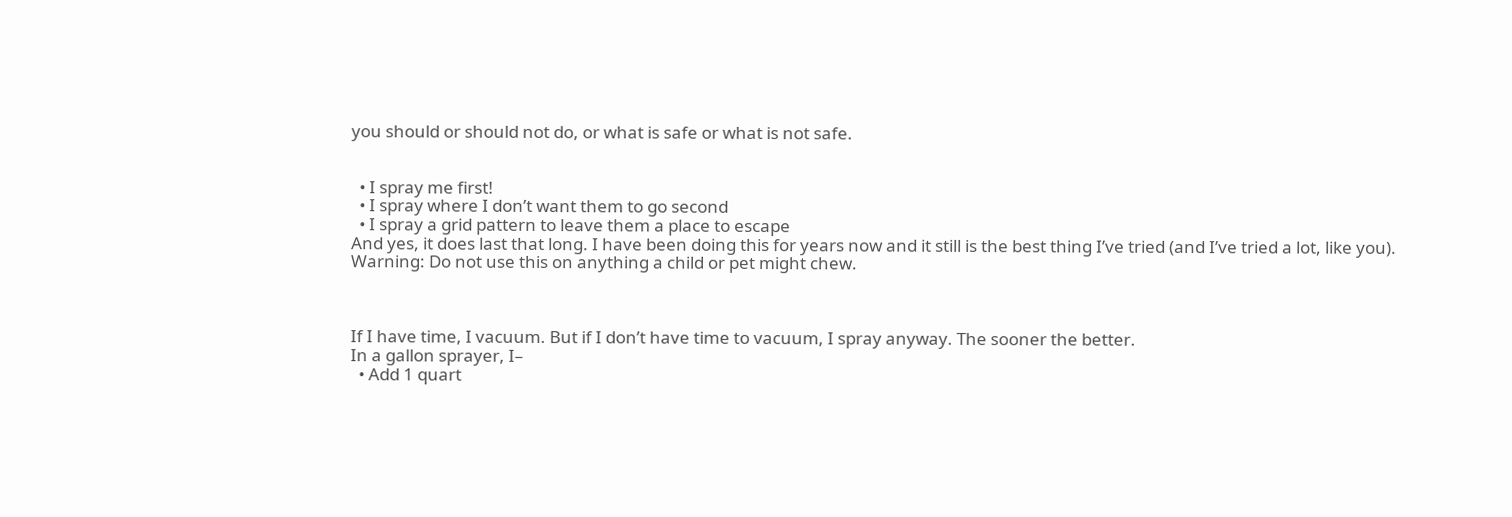you should or should not do, or what is safe or what is not safe.


  • I spray me first!
  • I spray where I don’t want them to go second
  • I spray a grid pattern to leave them a place to escape
And yes, it does last that long. I have been doing this for years now and it still is the best thing I’ve tried (and I’ve tried a lot, like you).
Warning: Do not use this on anything a child or pet might chew.



If I have time, I vacuum. But if I don’t have time to vacuum, I spray anyway. The sooner the better.
In a gallon sprayer, I–
  • Add 1 quart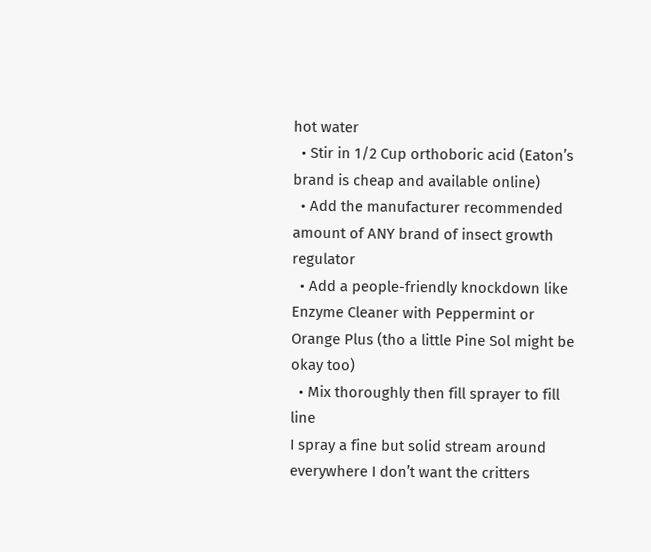hot water
  • Stir in 1/2 Cup orthoboric acid (Eaton’s brand is cheap and available online)
  • Add the manufacturer recommended amount of ANY brand of insect growth regulator
  • Add a people-friendly knockdown like Enzyme Cleaner with Peppermint or Orange Plus (tho a little Pine Sol might be okay too)
  • Mix thoroughly then fill sprayer to fill line
I spray a fine but solid stream around everywhere I don’t want the critters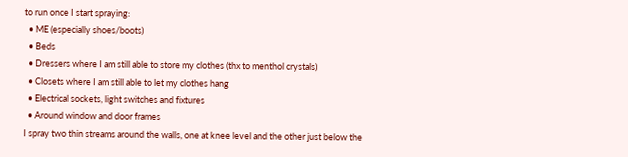to run once I start spraying:
  • ME (especially shoes/boots)
  • Beds
  • Dressers where I am still able to store my clothes (thx to menthol crystals)
  • Closets where I am still able to let my clothes hang
  • Electrical sockets, light switches and fixtures
  • Around window and door frames
I spray two thin streams around the walls, one at knee level and the other just below the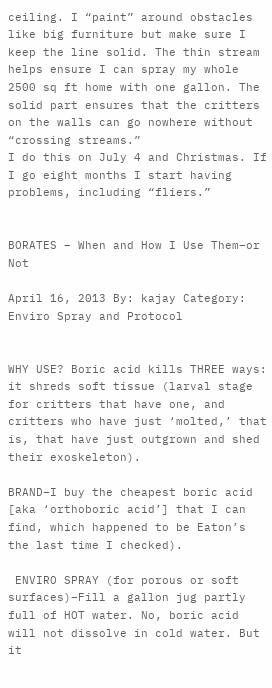ceiling. I “paint” around obstacles like big furniture but make sure I keep the line solid. The thin stream helps ensure I can spray my whole 2500 sq ft home with one gallon. The solid part ensures that the critters on the walls can go nowhere without “crossing streams.”
I do this on July 4 and Christmas. If I go eight months I start having problems, including “fliers.”


BORATES – When and How I Use Them–or Not

April 16, 2013 By: kajay Category: Enviro Spray and Protocol


WHY USE? Boric acid kills THREE ways: it shreds soft tissue (larval stage for critters that have one, and critters who have just ‘molted,’ that is, that have just outgrown and shed their exoskeleton).

BRAND–I buy the cheapest boric acid [aka ‘orthoboric acid’] that I can find, which happened to be Eaton’s the last time I checked).

 ENVIRO SPRAY (for porous or soft surfaces)–Fill a gallon jug partly full of HOT water. No, boric acid will not dissolve in cold water. But it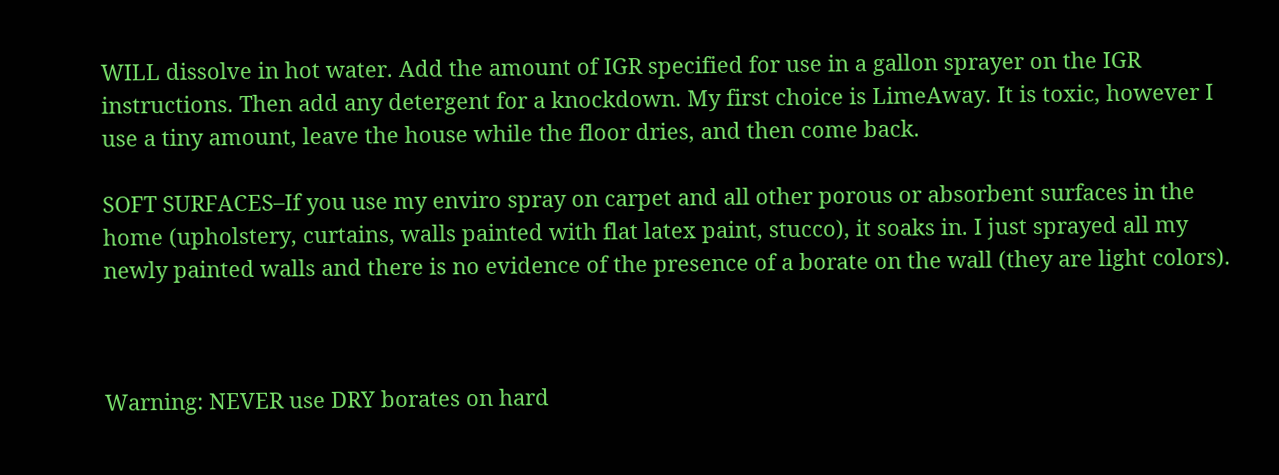WILL dissolve in hot water. Add the amount of IGR specified for use in a gallon sprayer on the IGR instructions. Then add any detergent for a knockdown. My first choice is LimeAway. It is toxic, however I use a tiny amount, leave the house while the floor dries, and then come back.

SOFT SURFACES–If you use my enviro spray on carpet and all other porous or absorbent surfaces in the home (upholstery, curtains, walls painted with flat latex paint, stucco), it soaks in. I just sprayed all my newly painted walls and there is no evidence of the presence of a borate on the wall (they are light colors).



Warning: NEVER use DRY borates on hard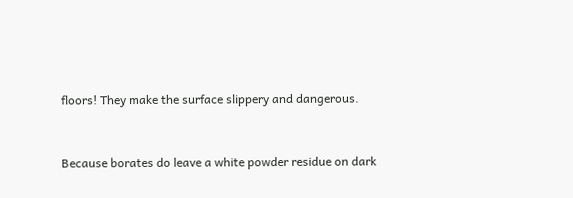floors! They make the surface slippery and dangerous.


Because borates do leave a white powder residue on dark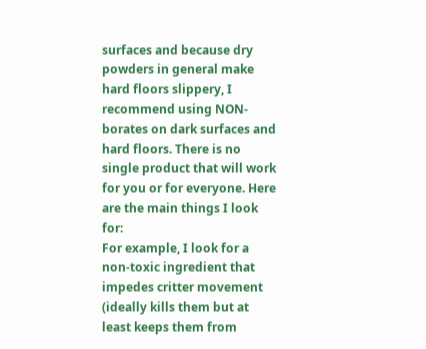surfaces and because dry powders in general make hard floors slippery, I recommend using NON-borates on dark surfaces and hard floors. There is no single product that will work for you or for everyone. Here are the main things I look for:
For example, I look for a non-toxic ingredient that impedes critter movement (ideally kills them but at least keeps them from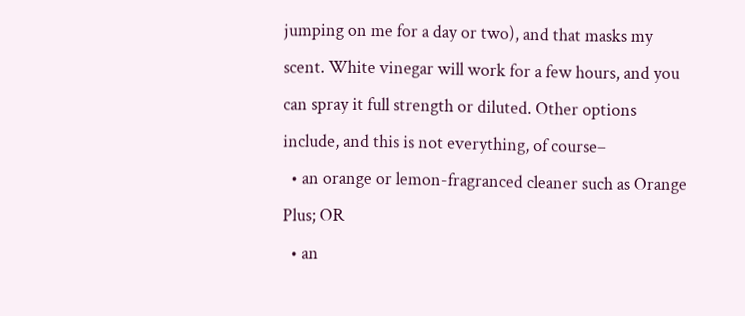jumping on me for a day or two), and that masks my scent. White vinegar will work for a few hours, and you can spray it full strength or diluted. Other options include, and this is not everything, of course–
  • an orange or lemon-fragranced cleaner such as Orange Plus; OR
  • an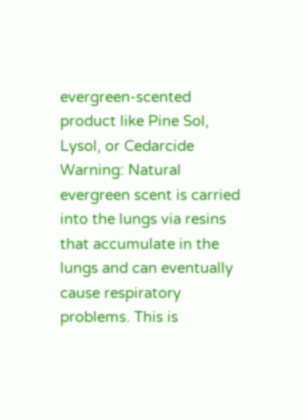evergreen-scented product like Pine Sol, Lysol, or Cedarcide
Warning: Natural evergreen scent is carried into the lungs via resins that accumulate in the lungs and can eventually cause respiratory problems. This is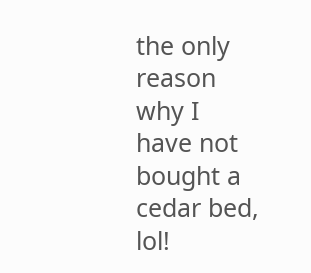the only reason why I have not bought a cedar bed, lol!